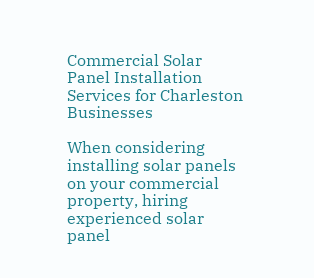Commercial Solar Panel Installation Services for Charleston Businesses

When considering installing solar panels on your commercial property, hiring experienced solar panel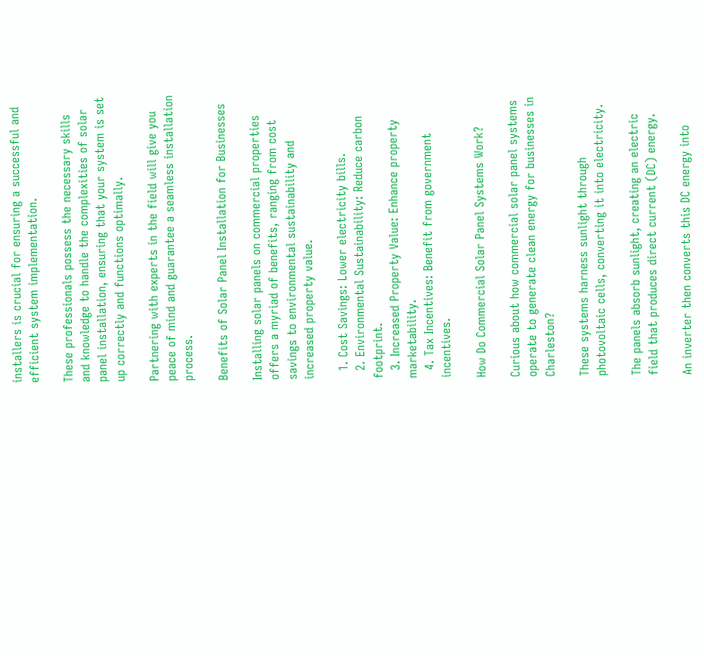installers is crucial for ensuring a successful and efficient system implementation.

These professionals possess the necessary skills and knowledge to handle the complexities of solar panel installation, ensuring that your system is set up correctly and functions optimally.

Partnering with experts in the field will give you peace of mind and guarantee a seamless installation process.

Benefits of Solar Panel Installation for Businesses

Installing solar panels on commercial properties offers a myriad of benefits, ranging from cost savings to environmental sustainability and increased property value.

  1. Cost Savings: Lower electricity bills.
  2. Environmental Sustainability: Reduce carbon footprint.
  3. Increased Property Value: Enhance property marketability.
  4. Tax Incentives: Benefit from government incentives.

How Do Commercial Solar Panel Systems Work?

Curious about how commercial solar panel systems operate to generate clean energy for businesses in Charleston?

These systems harness sunlight through photovoltaic cells, converting it into electricity.

The panels absorb sunlight, creating an electric field that produces direct current (DC) energy.

An inverter then converts this DC energy into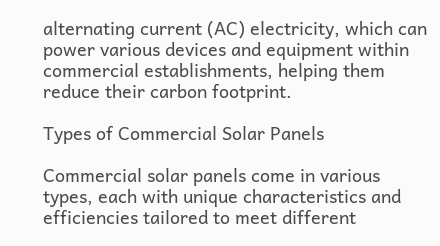alternating current (AC) electricity, which can power various devices and equipment within commercial establishments, helping them reduce their carbon footprint.

Types of Commercial Solar Panels

Commercial solar panels come in various types, each with unique characteristics and efficiencies tailored to meet different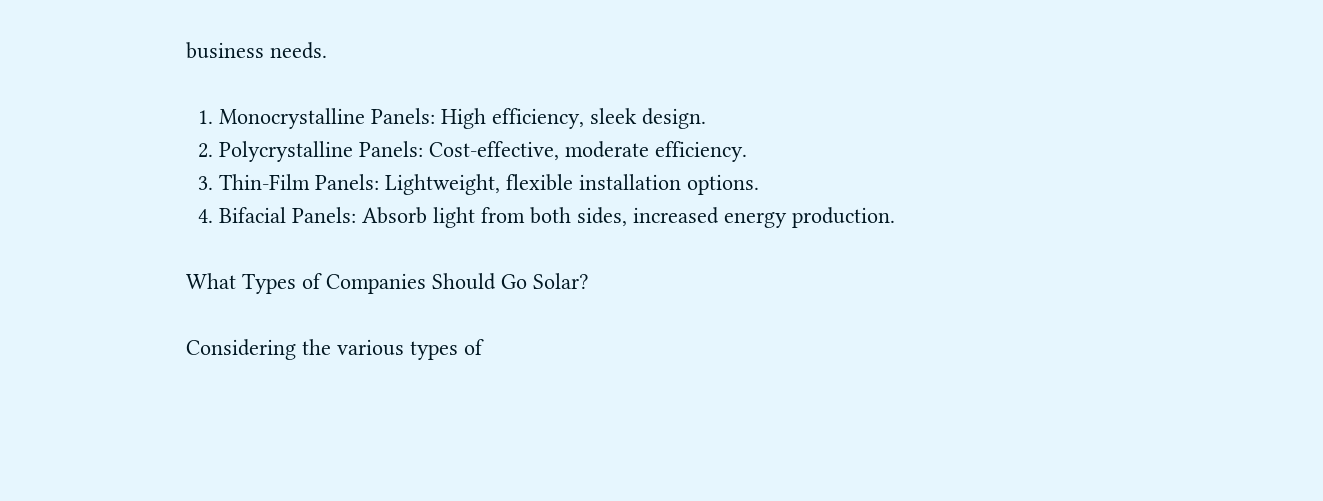business needs.

  1. Monocrystalline Panels: High efficiency, sleek design.
  2. Polycrystalline Panels: Cost-effective, moderate efficiency.
  3. Thin-Film Panels: Lightweight, flexible installation options.
  4. Bifacial Panels: Absorb light from both sides, increased energy production.

What Types of Companies Should Go Solar?

Considering the various types of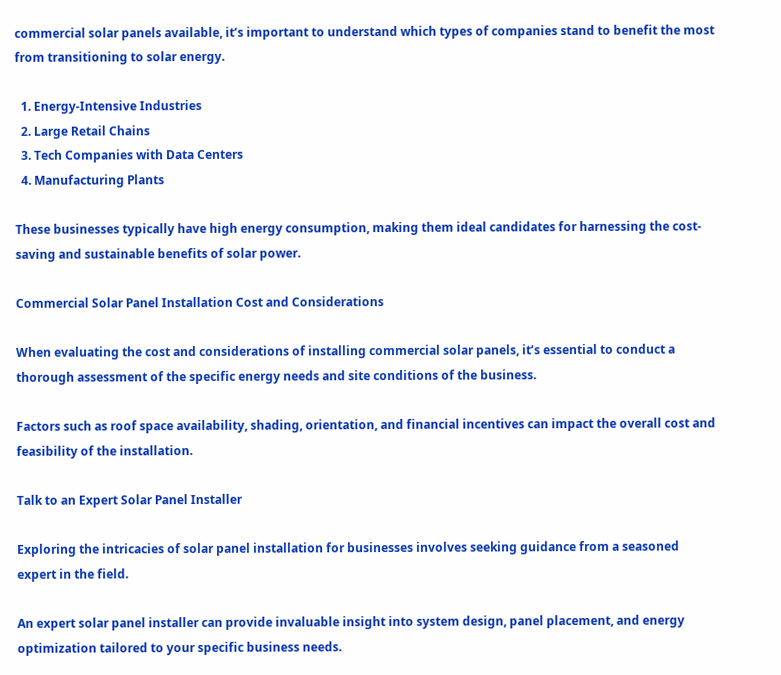commercial solar panels available, it’s important to understand which types of companies stand to benefit the most from transitioning to solar energy.

  1. Energy-Intensive Industries
  2. Large Retail Chains
  3. Tech Companies with Data Centers
  4. Manufacturing Plants

These businesses typically have high energy consumption, making them ideal candidates for harnessing the cost-saving and sustainable benefits of solar power.

Commercial Solar Panel Installation Cost and Considerations

When evaluating the cost and considerations of installing commercial solar panels, it’s essential to conduct a thorough assessment of the specific energy needs and site conditions of the business.

Factors such as roof space availability, shading, orientation, and financial incentives can impact the overall cost and feasibility of the installation.

Talk to an Expert Solar Panel Installer

Exploring the intricacies of solar panel installation for businesses involves seeking guidance from a seasoned expert in the field.

An expert solar panel installer can provide invaluable insight into system design, panel placement, and energy optimization tailored to your specific business needs.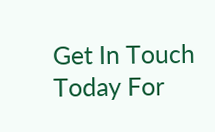Get In Touch Today For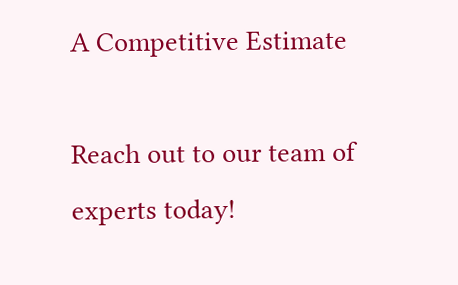A Competitive Estimate

Reach out to our team of experts today!